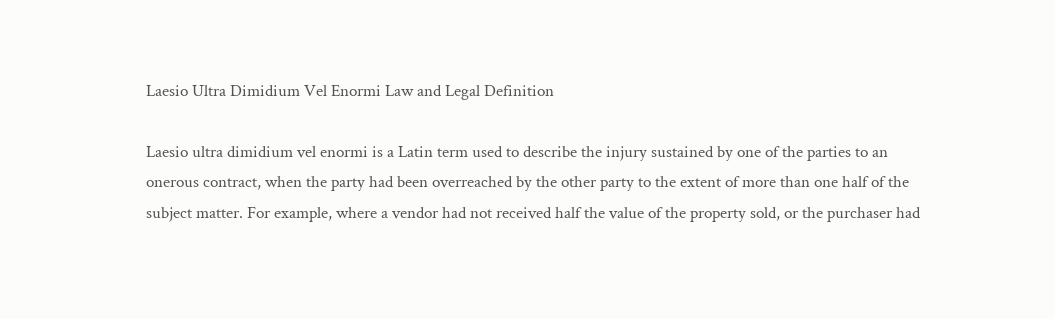Laesio Ultra Dimidium Vel Enormi Law and Legal Definition

Laesio ultra dimidium vel enormi is a Latin term used to describe the injury sustained by one of the parties to an onerous contract, when the party had been overreached by the other party to the extent of more than one half of the subject matter. For example, where a vendor had not received half the value of the property sold, or the purchaser had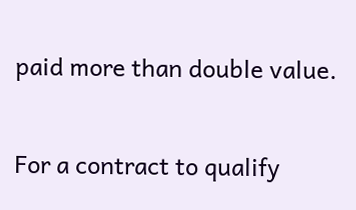paid more than double value.

For a contract to qualify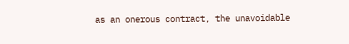as an onerous contract, the unavoidable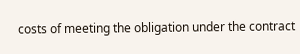costs of meeting the obligation under the contract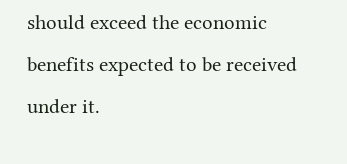should exceed the economic benefits expected to be received under it.